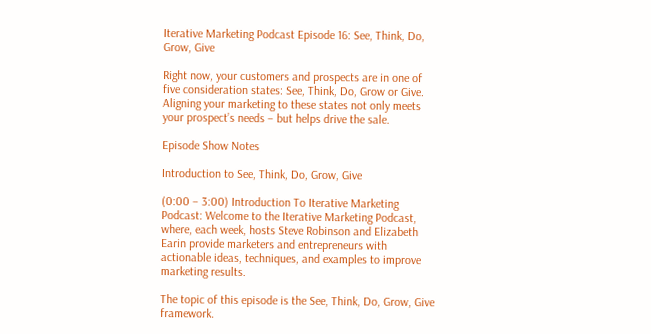Iterative Marketing Podcast Episode 16: See, Think, Do, Grow, Give

Right now, your customers and prospects are in one of five consideration states: See, Think, Do, Grow or Give. Aligning your marketing to these states not only meets your prospect’s needs – but helps drive the sale.

Episode Show Notes

Introduction to See, Think, Do, Grow, Give

(0:00 – 3:00) Introduction To Iterative Marketing Podcast: Welcome to the Iterative Marketing Podcast, where, each week, hosts Steve Robinson and Elizabeth Earin provide marketers and entrepreneurs with actionable ideas, techniques, and examples to improve marketing results.

The topic of this episode is the See, Think, Do, Grow, Give framework.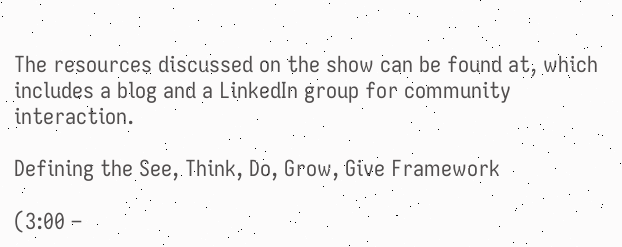The resources discussed on the show can be found at, which includes a blog and a LinkedIn group for community interaction.

Defining the See, Think, Do, Grow, Give Framework

(3:00 –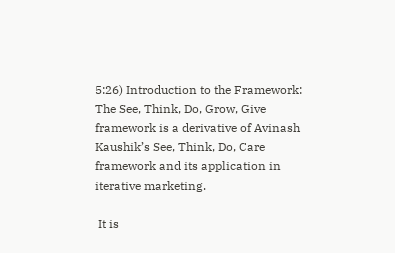5:26) Introduction to the Framework: The See, Think, Do, Grow, Give framework is a derivative of Avinash Kaushik’s See, Think, Do, Care framework and its application in iterative marketing.

 It is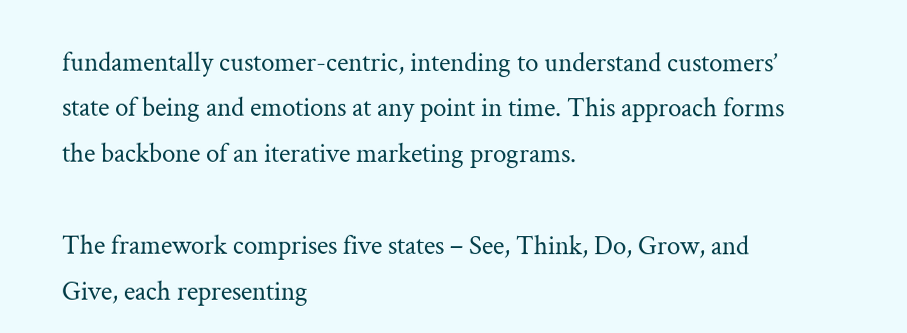fundamentally customer-centric, intending to understand customers’ state of being and emotions at any point in time. This approach forms the backbone of an iterative marketing programs.

The framework comprises five states – See, Think, Do, Grow, and Give, each representing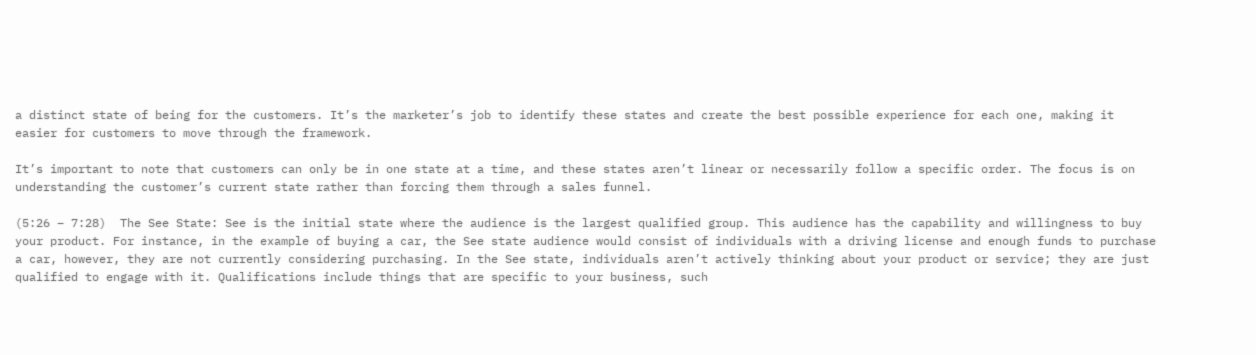a distinct state of being for the customers. It’s the marketer’s job to identify these states and create the best possible experience for each one, making it easier for customers to move through the framework.

It’s important to note that customers can only be in one state at a time, and these states aren’t linear or necessarily follow a specific order. The focus is on understanding the customer’s current state rather than forcing them through a sales funnel.

(5:26 – 7:28)  The See State: See is the initial state where the audience is the largest qualified group. This audience has the capability and willingness to buy your product. For instance, in the example of buying a car, the See state audience would consist of individuals with a driving license and enough funds to purchase a car, however, they are not currently considering purchasing. In the See state, individuals aren’t actively thinking about your product or service; they are just qualified to engage with it. Qualifications include things that are specific to your business, such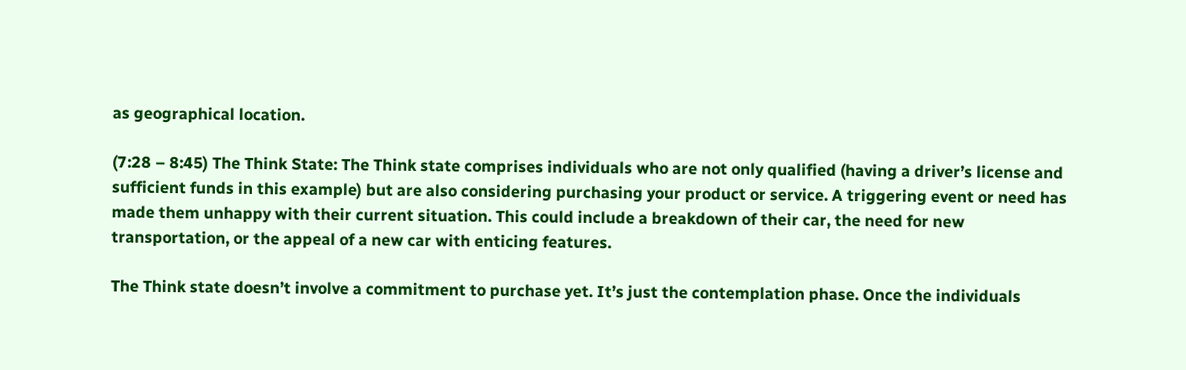as geographical location.

(7:28 – 8:45) The Think State: The Think state comprises individuals who are not only qualified (having a driver’s license and sufficient funds in this example) but are also considering purchasing your product or service. A triggering event or need has made them unhappy with their current situation. This could include a breakdown of their car, the need for new transportation, or the appeal of a new car with enticing features.

The Think state doesn’t involve a commitment to purchase yet. It’s just the contemplation phase. Once the individuals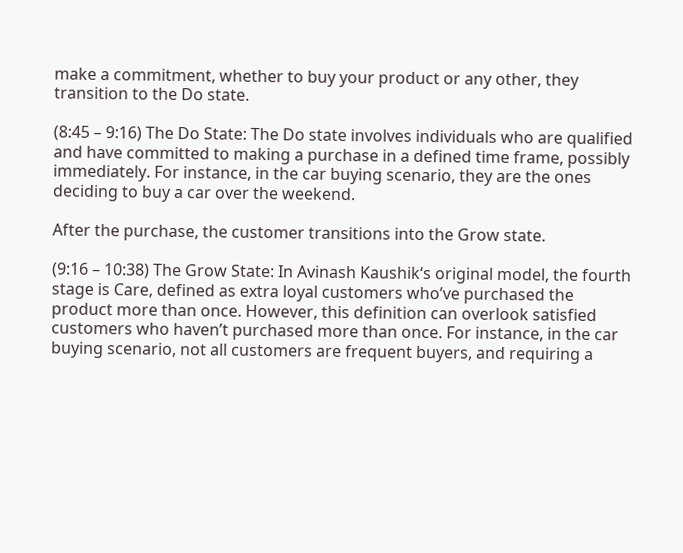make a commitment, whether to buy your product or any other, they transition to the Do state.

(8:45 – 9:16) The Do State: The Do state involves individuals who are qualified and have committed to making a purchase in a defined time frame, possibly immediately. For instance, in the car buying scenario, they are the ones deciding to buy a car over the weekend.

After the purchase, the customer transitions into the Grow state.

(9:16 – 10:38) The Grow State: In Avinash Kaushik‘s original model, the fourth stage is Care, defined as extra loyal customers who’ve purchased the product more than once. However, this definition can overlook satisfied customers who haven’t purchased more than once. For instance, in the car buying scenario, not all customers are frequent buyers, and requiring a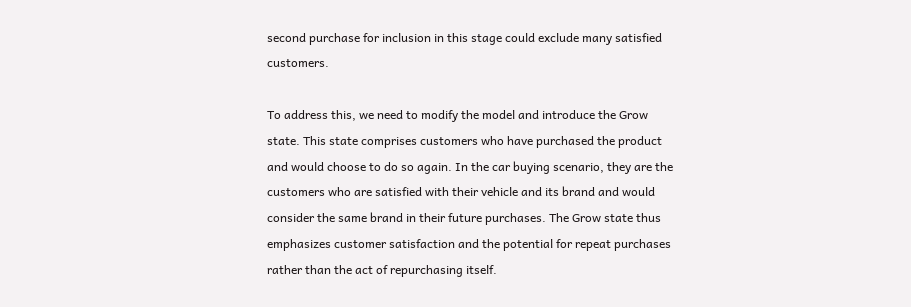second purchase for inclusion in this stage could exclude many satisfied customers.

To address this, we need to modify the model and introduce the Grow state. This state comprises customers who have purchased the product and would choose to do so again. In the car buying scenario, they are the customers who are satisfied with their vehicle and its brand and would consider the same brand in their future purchases. The Grow state thus emphasizes customer satisfaction and the potential for repeat purchases rather than the act of repurchasing itself.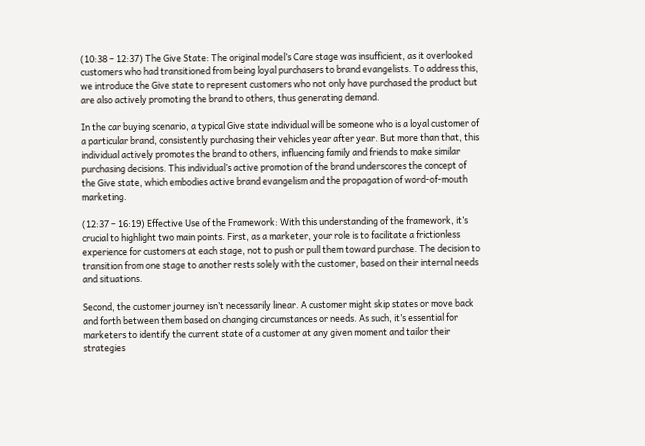(10:38 – 12:37) The Give State: The original model’s Care stage was insufficient, as it overlooked customers who had transitioned from being loyal purchasers to brand evangelists. To address this, we introduce the Give state to represent customers who not only have purchased the product but are also actively promoting the brand to others, thus generating demand.

In the car buying scenario, a typical Give state individual will be someone who is a loyal customer of a particular brand, consistently purchasing their vehicles year after year. But more than that, this individual actively promotes the brand to others, influencing family and friends to make similar purchasing decisions. This individual’s active promotion of the brand underscores the concept of the Give state, which embodies active brand evangelism and the propagation of word-of-mouth marketing.

(12:37 – 16:19) Effective Use of the Framework: With this understanding of the framework, it’s crucial to highlight two main points. First, as a marketer, your role is to facilitate a frictionless experience for customers at each stage, not to push or pull them toward purchase. The decision to transition from one stage to another rests solely with the customer, based on their internal needs and situations.

Second, the customer journey isn’t necessarily linear. A customer might skip states or move back and forth between them based on changing circumstances or needs. As such, it’s essential for marketers to identify the current state of a customer at any given moment and tailor their strategies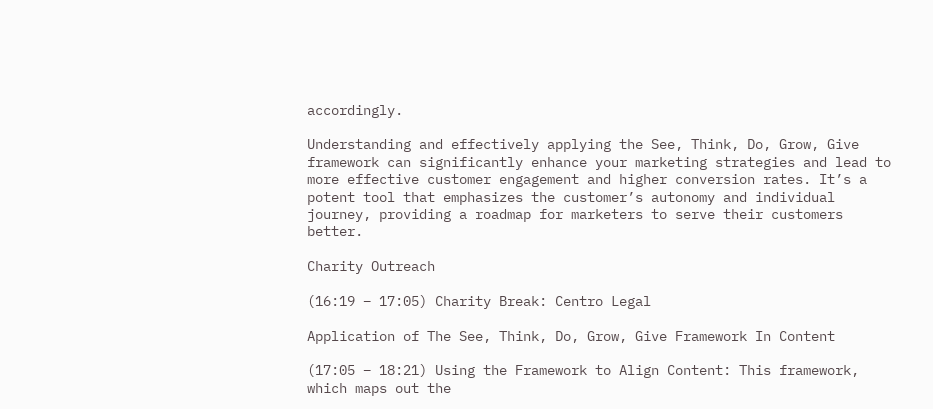accordingly.

Understanding and effectively applying the See, Think, Do, Grow, Give framework can significantly enhance your marketing strategies and lead to more effective customer engagement and higher conversion rates. It’s a potent tool that emphasizes the customer’s autonomy and individual journey, providing a roadmap for marketers to serve their customers better.

Charity Outreach

(16:19 – 17:05) Charity Break: Centro Legal

Application of The See, Think, Do, Grow, Give Framework In Content

(17:05 – 18:21) Using the Framework to Align Content: This framework, which maps out the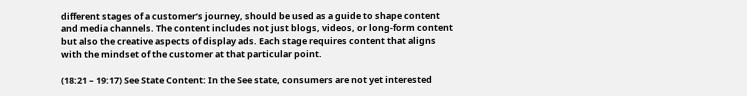different stages of a customer’s journey, should be used as a guide to shape content and media channels. The content includes not just blogs, videos, or long-form content but also the creative aspects of display ads. Each stage requires content that aligns with the mindset of the customer at that particular point.

(18:21 – 19:17) See State Content: In the See state, consumers are not yet interested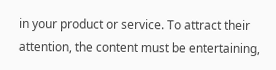in your product or service. To attract their attention, the content must be entertaining,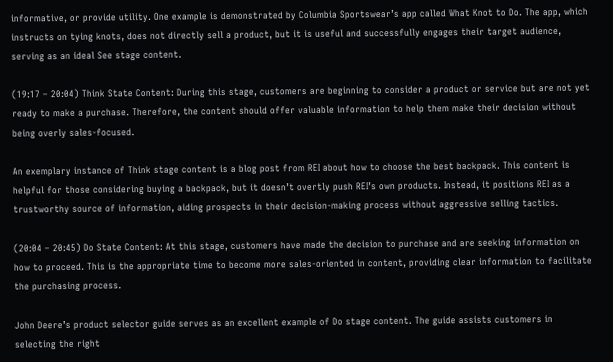informative, or provide utility. One example is demonstrated by Columbia Sportswear’s app called What Knot to Do. The app, which instructs on tying knots, does not directly sell a product, but it is useful and successfully engages their target audience, serving as an ideal See stage content.

(19:17 – 20:04) Think State Content: During this stage, customers are beginning to consider a product or service but are not yet ready to make a purchase. Therefore, the content should offer valuable information to help them make their decision without being overly sales-focused.

An exemplary instance of Think stage content is a blog post from REI about how to choose the best backpack. This content is helpful for those considering buying a backpack, but it doesn’t overtly push REI’s own products. Instead, it positions REI as a trustworthy source of information, aiding prospects in their decision-making process without aggressive selling tactics.

(20:04 – 20:45) Do State Content: At this stage, customers have made the decision to purchase and are seeking information on how to proceed. This is the appropriate time to become more sales-oriented in content, providing clear information to facilitate the purchasing process.

John Deere’s product selector guide serves as an excellent example of Do stage content. The guide assists customers in selecting the right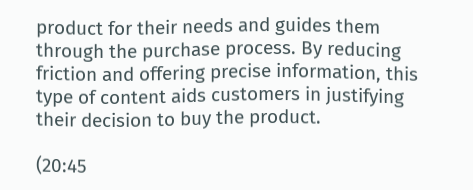product for their needs and guides them through the purchase process. By reducing friction and offering precise information, this type of content aids customers in justifying their decision to buy the product.

(20:45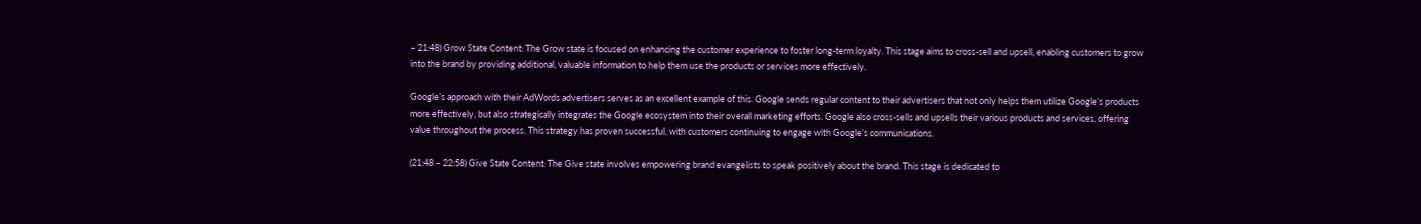– 21:48) Grow State Content: The Grow state is focused on enhancing the customer experience to foster long-term loyalty. This stage aims to cross-sell and upsell, enabling customers to grow into the brand by providing additional, valuable information to help them use the products or services more effectively.

Google’s approach with their AdWords advertisers serves as an excellent example of this. Google sends regular content to their advertisers that not only helps them utilize Google’s products more effectively, but also strategically integrates the Google ecosystem into their overall marketing efforts. Google also cross-sells and upsells their various products and services, offering value throughout the process. This strategy has proven successful, with customers continuing to engage with Google’s communications.

(21:48 – 22:58) Give State Content: The Give state involves empowering brand evangelists to speak positively about the brand. This stage is dedicated to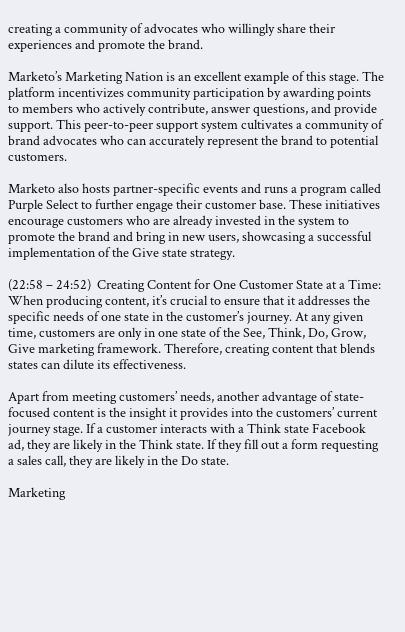creating a community of advocates who willingly share their experiences and promote the brand.

Marketo’s Marketing Nation is an excellent example of this stage. The platform incentivizes community participation by awarding points to members who actively contribute, answer questions, and provide support. This peer-to-peer support system cultivates a community of brand advocates who can accurately represent the brand to potential customers.

Marketo also hosts partner-specific events and runs a program called Purple Select to further engage their customer base. These initiatives encourage customers who are already invested in the system to promote the brand and bring in new users, showcasing a successful implementation of the Give state strategy.

(22:58 – 24:52)  Creating Content for One Customer State at a Time: When producing content, it’s crucial to ensure that it addresses the specific needs of one state in the customer’s journey. At any given time, customers are only in one state of the See, Think, Do, Grow, Give marketing framework. Therefore, creating content that blends states can dilute its effectiveness.

Apart from meeting customers’ needs, another advantage of state-focused content is the insight it provides into the customers’ current journey stage. If a customer interacts with a Think state Facebook ad, they are likely in the Think state. If they fill out a form requesting a sales call, they are likely in the Do state.

Marketing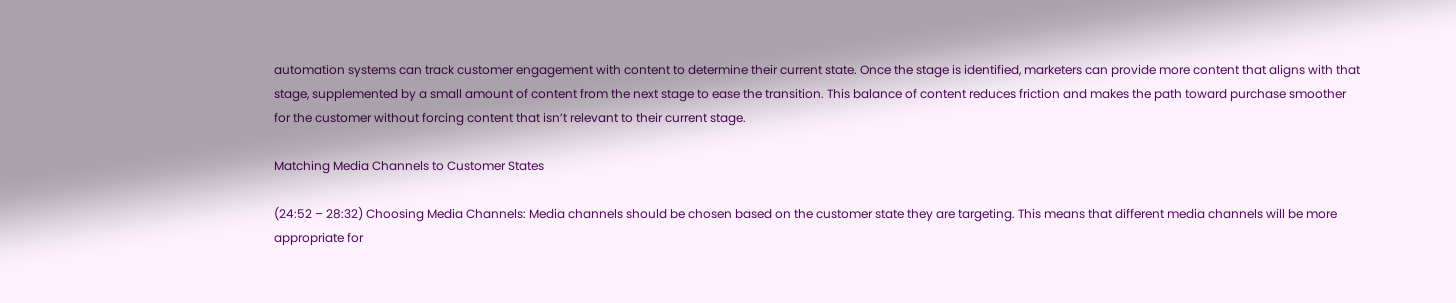automation systems can track customer engagement with content to determine their current state. Once the stage is identified, marketers can provide more content that aligns with that stage, supplemented by a small amount of content from the next stage to ease the transition. This balance of content reduces friction and makes the path toward purchase smoother for the customer without forcing content that isn’t relevant to their current stage.

Matching Media Channels to Customer States

(24:52 – 28:32) Choosing Media Channels: Media channels should be chosen based on the customer state they are targeting. This means that different media channels will be more appropriate for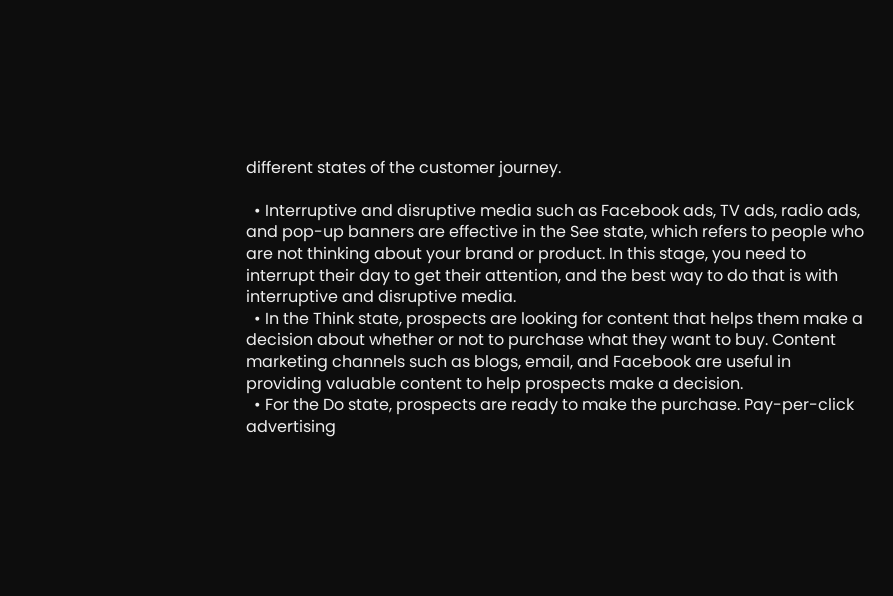different states of the customer journey.

  • Interruptive and disruptive media such as Facebook ads, TV ads, radio ads, and pop-up banners are effective in the See state, which refers to people who are not thinking about your brand or product. In this stage, you need to interrupt their day to get their attention, and the best way to do that is with interruptive and disruptive media.
  • In the Think state, prospects are looking for content that helps them make a decision about whether or not to purchase what they want to buy. Content marketing channels such as blogs, email, and Facebook are useful in providing valuable content to help prospects make a decision.
  • For the Do state, prospects are ready to make the purchase. Pay-per-click advertising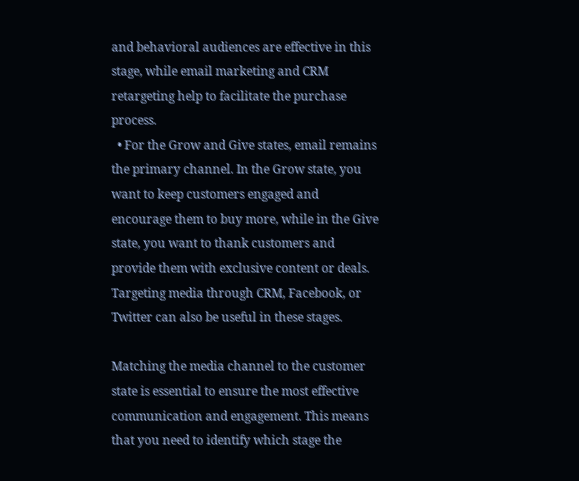and behavioral audiences are effective in this stage, while email marketing and CRM retargeting help to facilitate the purchase process.
  • For the Grow and Give states, email remains the primary channel. In the Grow state, you want to keep customers engaged and encourage them to buy more, while in the Give state, you want to thank customers and provide them with exclusive content or deals. Targeting media through CRM, Facebook, or Twitter can also be useful in these stages.

Matching the media channel to the customer state is essential to ensure the most effective communication and engagement. This means that you need to identify which stage the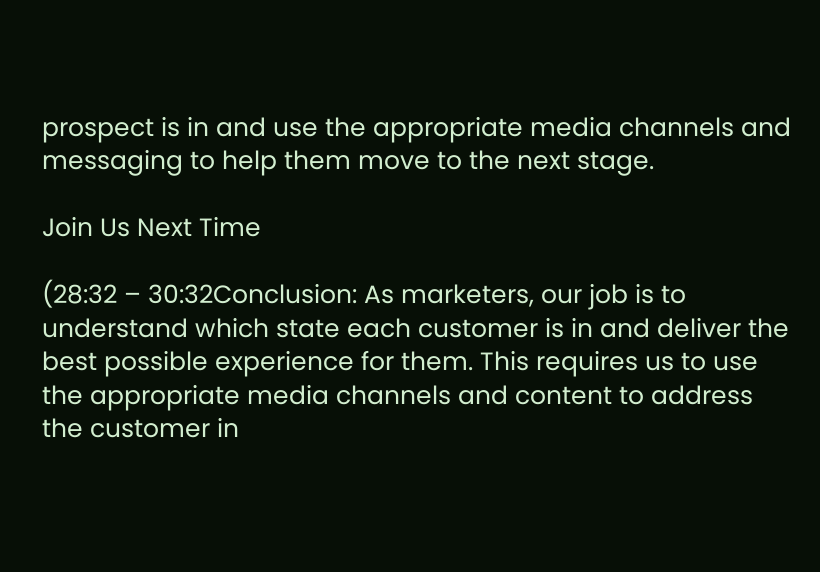prospect is in and use the appropriate media channels and messaging to help them move to the next stage.

Join Us Next Time

(28:32 – 30:32Conclusion: As marketers, our job is to understand which state each customer is in and deliver the best possible experience for them. This requires us to use the appropriate media channels and content to address the customer in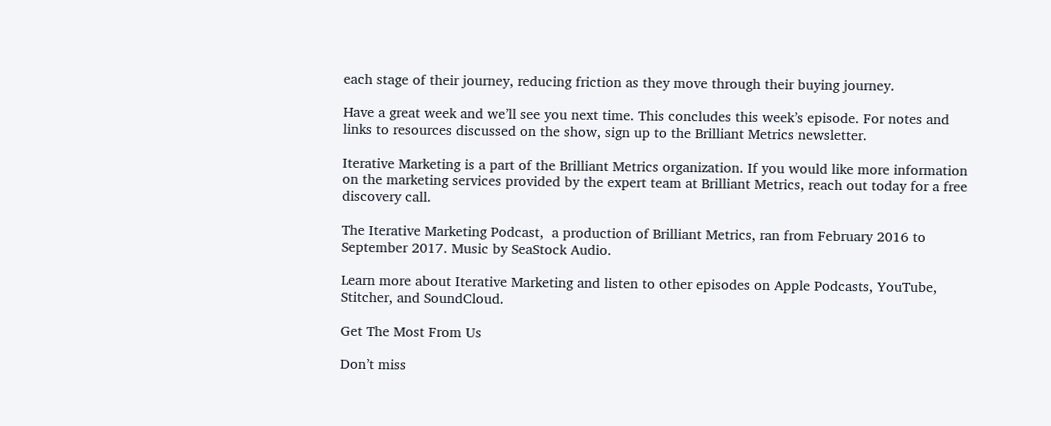each stage of their journey, reducing friction as they move through their buying journey.

Have a great week and we’ll see you next time. This concludes this week’s episode. For notes and links to resources discussed on the show, sign up to the Brilliant Metrics newsletter.

Iterative Marketing is a part of the Brilliant Metrics organization. If you would like more information on the marketing services provided by the expert team at Brilliant Metrics, reach out today for a free discovery call.

The Iterative Marketing Podcast,  a production of Brilliant Metrics, ran from February 2016 to September 2017. Music by SeaStock Audio.

Learn more about Iterative Marketing and listen to other episodes on Apple Podcasts, YouTube, Stitcher, and SoundCloud.

Get The Most From Us

Don’t miss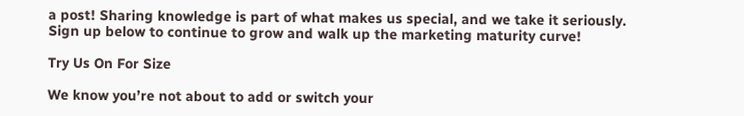a post! Sharing knowledge is part of what makes us special, and we take it seriously. Sign up below to continue to grow and walk up the marketing maturity curve!

Try Us On For Size

We know you’re not about to add or switch your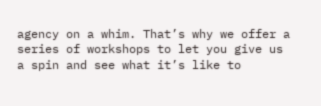agency on a whim. That’s why we offer a series of workshops to let you give us a spin and see what it’s like to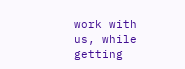work with us, while getting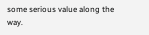some serious value along the way.